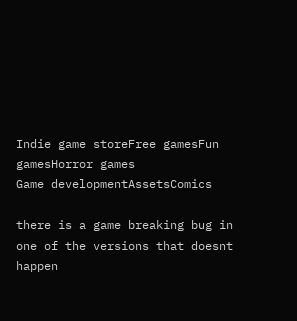Indie game storeFree gamesFun gamesHorror games
Game developmentAssetsComics

there is a game breaking bug in one of the versions that doesnt happen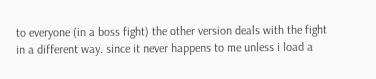to everyone (in a boss fight) the other version deals with the fight in a different way. since it never happens to me unless i load a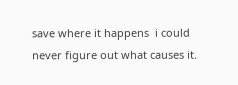save where it happens  i could never figure out what causes it.